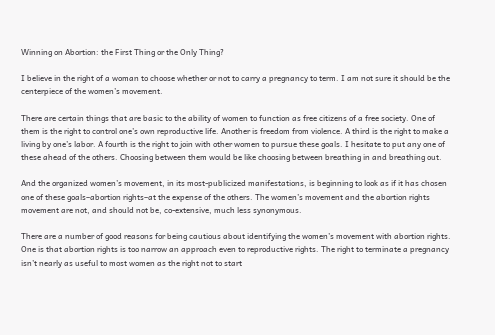Winning on Abortion: the First Thing or the Only Thing?

I believe in the right of a woman to choose whether or not to carry a pregnancy to term. I am not sure it should be the centerpiece of the women’s movement.

There are certain things that are basic to the ability of women to function as free citizens of a free society. One of them is the right to control one’s own reproductive life. Another is freedom from violence. A third is the right to make a living by one’s labor. A fourth is the right to join with other women to pursue these goals. I hesitate to put any one of these ahead of the others. Choosing between them would be like choosing between breathing in and breathing out.

And the organized women’s movement, in its most-publicized manifestations, is beginning to look as if it has chosen one of these goals–abortion rights–at the expense of the others. The women’s movement and the abortion rights movement are not, and should not be, co-extensive, much less synonymous.

There are a number of good reasons for being cautious about identifying the women’s movement with abortion rights. One is that abortion rights is too narrow an approach even to reproductive rights. The right to terminate a pregnancy isn’t nearly as useful to most women as the right not to start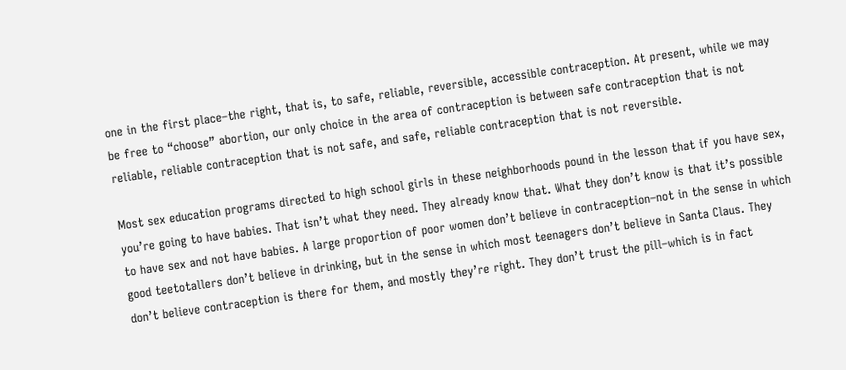one in the first place–the right, that is, to safe, reliable, reversible, accessible contraception. At present, while we may be free to “choose” abortion, our only choice in the area of contraception is between safe contraception that is not reliable, reliable contraception that is not safe, and safe, reliable contraception that is not reversible.

Most sex education programs directed to high school girls in these neighborhoods pound in the lesson that if you have sex, you’re going to have babies. That isn’t what they need. They already know that. What they don’t know is that it’s possible to have sex and not have babies. A large proportion of poor women don’t believe in contraception–not in the sense in which good teetotallers don’t believe in drinking, but in the sense in which most teenagers don’t believe in Santa Claus. They don’t believe contraception is there for them, and mostly they’re right. They don’t trust the pill–which is in fact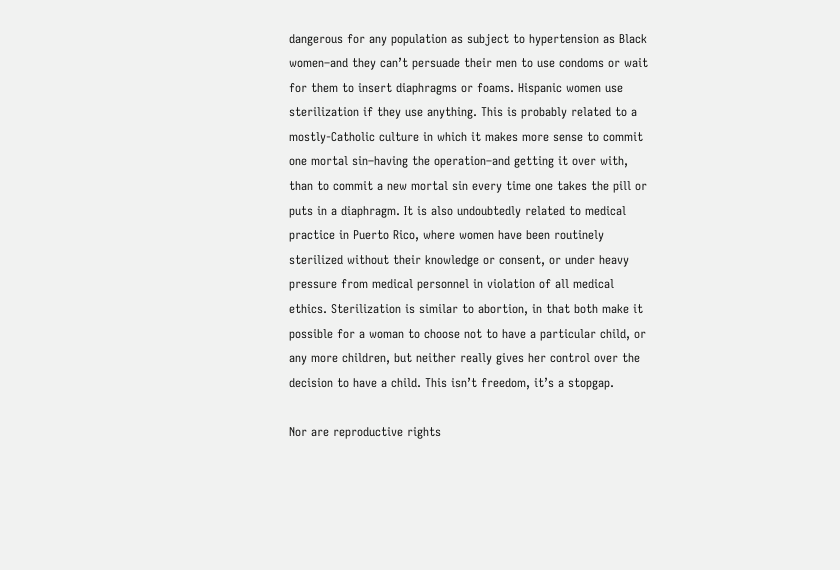dangerous for any population as subject to hypertension as Black women–and they can’t persuade their men to use condoms or wait for them to insert diaphragms or foams. Hispanic women use sterilization if they use anything. This is probably related to a mostly-Catholic culture in which it makes more sense to commit one mortal sin–having the operation–and getting it over with, than to commit a new mortal sin every time one takes the pill or puts in a diaphragm. It is also undoubtedly related to medical practice in Puerto Rico, where women have been routinely sterilized without their knowledge or consent, or under heavy pressure from medical personnel in violation of all medical ethics. Sterilization is similar to abortion, in that both make it possible for a woman to choose not to have a particular child, or any more children, but neither really gives her control over the decision to have a child. This isn’t freedom, it’s a stopgap.

Nor are reproductive rights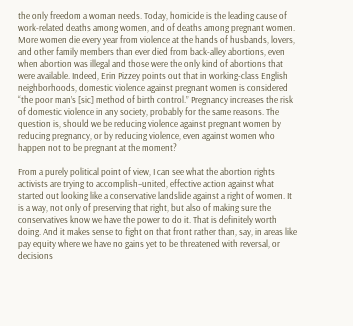the only freedom a woman needs. Today, homicide is the leading cause of work-related deaths among women, and of deaths among pregnant women. More women die every year from violence at the hands of husbands, lovers, and other family members than ever died from back-alley abortions, even when abortion was illegal and those were the only kind of abortions that were available. Indeed, Erin Pizzey points out that in working-class English neighborhoods, domestic violence against pregnant women is considered “the poor man’s [sic] method of birth control.” Pregnancy increases the risk of domestic violence in any society, probably for the same reasons. The question is, should we be reducing violence against pregnant women by reducing pregnancy, or by reducing violence, even against women who happen not to be pregnant at the moment?

From a purely political point of view, I can see what the abortion rights activists are trying to accomplish–united, effective action against what started out looking like a conservative landslide against a right of women. It is a way, not only of preserving that right, but also of making sure the conservatives know we have the power to do it. That is definitely worth doing. And it makes sense to fight on that front rather than, say, in areas like pay equity where we have no gains yet to be threatened with reversal, or decisions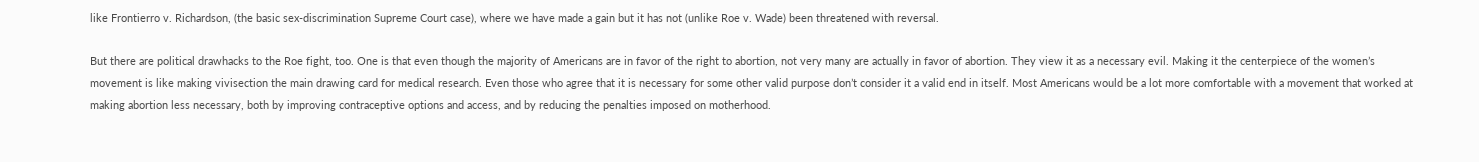like Frontierro v. Richardson, (the basic sex-discrimination Supreme Court case), where we have made a gain but it has not (unlike Roe v. Wade) been threatened with reversal.

But there are political drawhacks to the Roe fight, too. One is that even though the majority of Americans are in favor of the right to abortion, not very many are actually in favor of abortion. They view it as a necessary evil. Making it the centerpiece of the women’s movement is like making vivisection the main drawing card for medical research. Even those who agree that it is necessary for some other valid purpose don’t consider it a valid end in itself. Most Americans would be a lot more comfortable with a movement that worked at making abortion less necessary, both by improving contraceptive options and access, and by reducing the penalties imposed on motherhood.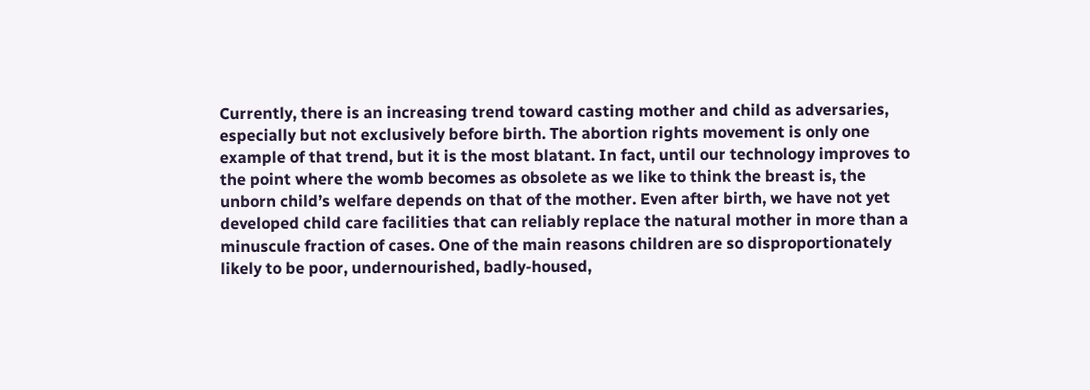Currently, there is an increasing trend toward casting mother and child as adversaries, especially but not exclusively before birth. The abortion rights movement is only one example of that trend, but it is the most blatant. In fact, until our technology improves to the point where the womb becomes as obsolete as we like to think the breast is, the unborn child’s welfare depends on that of the mother. Even after birth, we have not yet developed child care facilities that can reliably replace the natural mother in more than a minuscule fraction of cases. One of the main reasons children are so disproportionately likely to be poor, undernourished, badly-housed,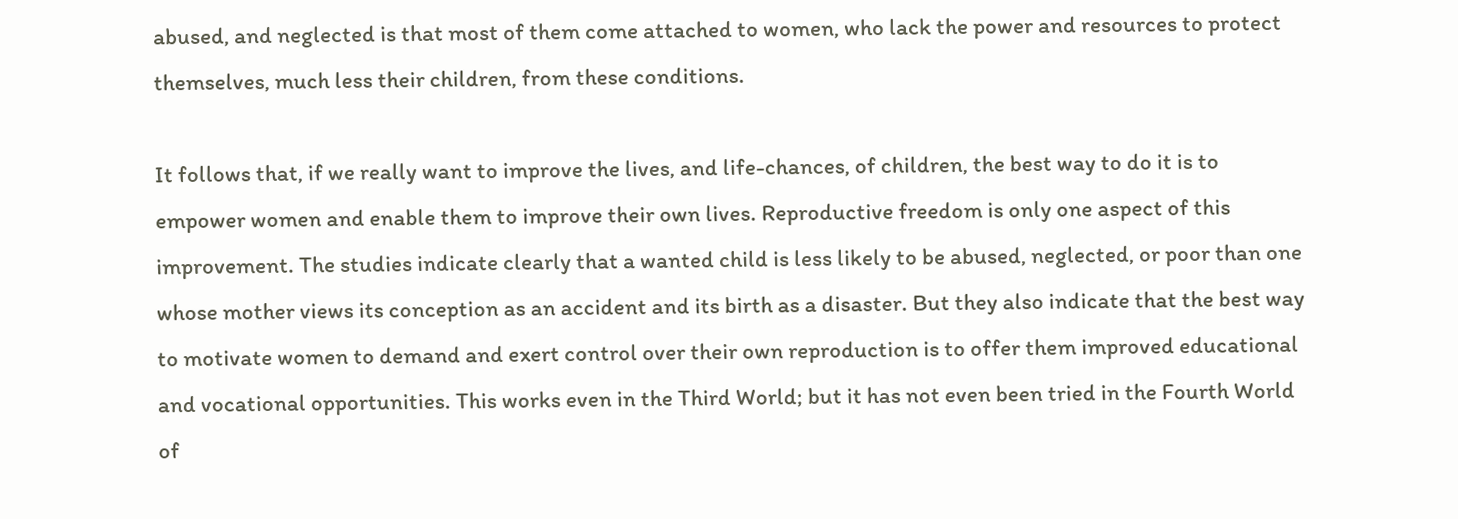abused, and neglected is that most of them come attached to women, who lack the power and resources to protect themselves, much less their children, from these conditions.

It follows that, if we really want to improve the lives, and life-chances, of children, the best way to do it is to empower women and enable them to improve their own lives. Reproductive freedom is only one aspect of this improvement. The studies indicate clearly that a wanted child is less likely to be abused, neglected, or poor than one whose mother views its conception as an accident and its birth as a disaster. But they also indicate that the best way to motivate women to demand and exert control over their own reproduction is to offer them improved educational and vocational opportunities. This works even in the Third World; but it has not even been tried in the Fourth World of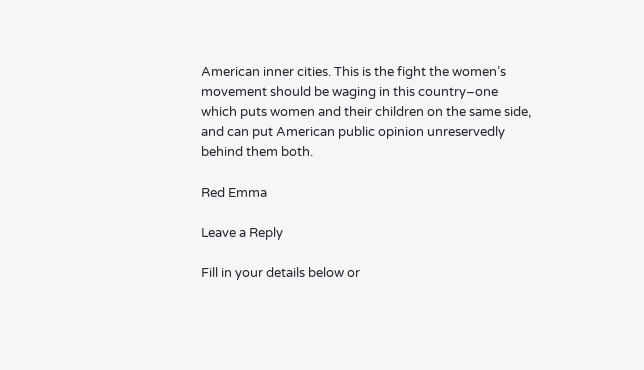American inner cities. This is the fight the women’s movement should be waging in this country–one which puts women and their children on the same side, and can put American public opinion unreservedly behind them both.

Red Emma

Leave a Reply

Fill in your details below or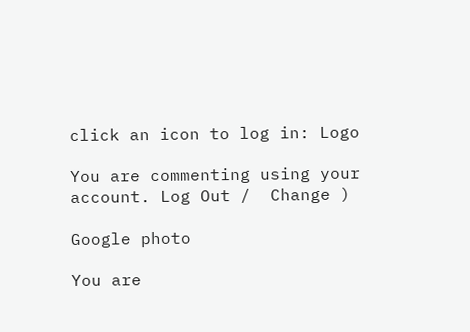click an icon to log in: Logo

You are commenting using your account. Log Out /  Change )

Google photo

You are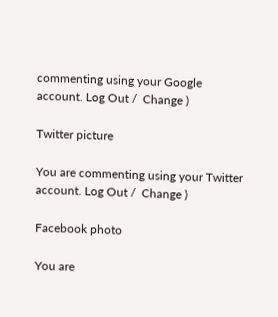commenting using your Google account. Log Out /  Change )

Twitter picture

You are commenting using your Twitter account. Log Out /  Change )

Facebook photo

You are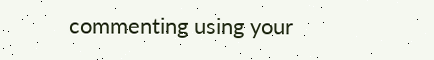commenting using your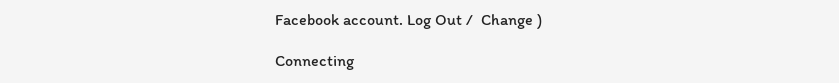Facebook account. Log Out /  Change )

Connecting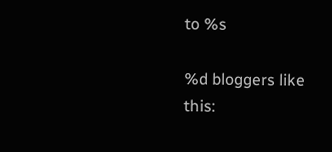to %s

%d bloggers like this: